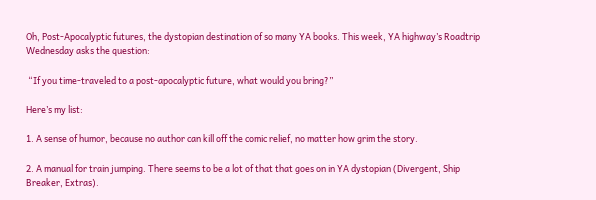Oh, Post-Apocalyptic futures, the dystopian destination of so many YA books. This week, YA highway’s Roadtrip Wednesday asks the question:

 “If you time-traveled to a post-apocalyptic future, what would you bring?”

Here’s my list:

1. A sense of humor, because no author can kill off the comic relief, no matter how grim the story.

2. A manual for train jumping. There seems to be a lot of that that goes on in YA dystopian (Divergent, Ship Breaker, Extras).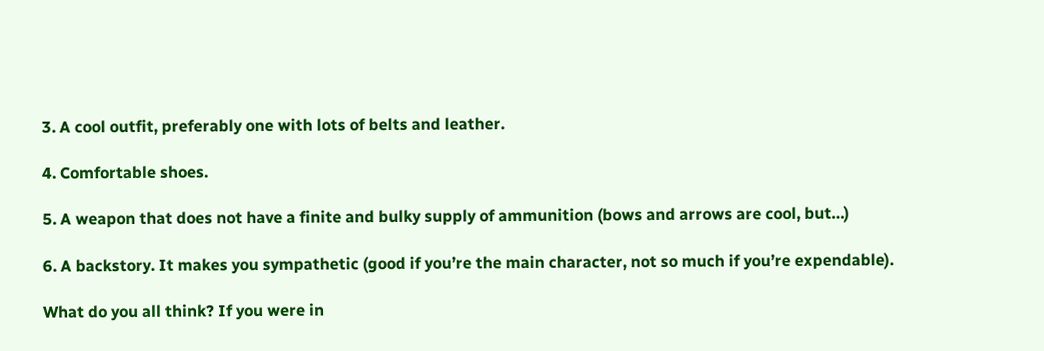3. A cool outfit, preferably one with lots of belts and leather.

4. Comfortable shoes.

5. A weapon that does not have a finite and bulky supply of ammunition (bows and arrows are cool, but…)

6. A backstory. It makes you sympathetic (good if you’re the main character, not so much if you’re expendable).

What do you all think? If you were in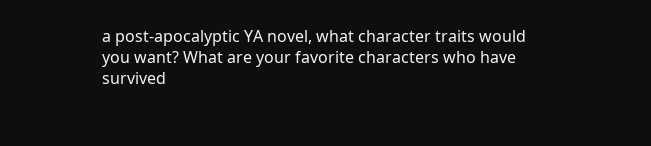a post-apocalyptic YA novel, what character traits would you want? What are your favorite characters who have survived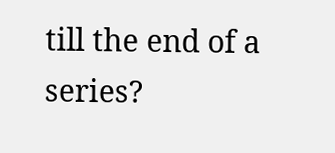till the end of a series?